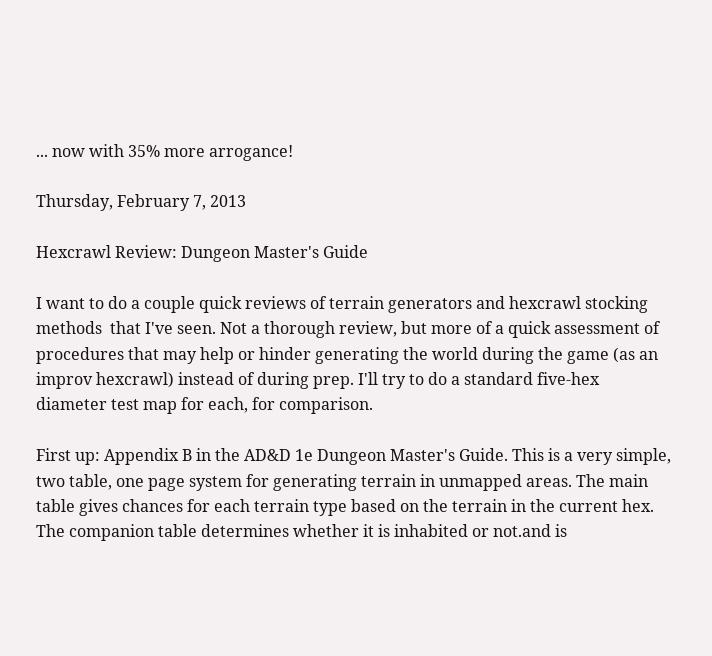... now with 35% more arrogance!

Thursday, February 7, 2013

Hexcrawl Review: Dungeon Master's Guide

I want to do a couple quick reviews of terrain generators and hexcrawl stocking methods  that I've seen. Not a thorough review, but more of a quick assessment of procedures that may help or hinder generating the world during the game (as an improv hexcrawl) instead of during prep. I'll try to do a standard five-hex diameter test map for each, for comparison.

First up: Appendix B in the AD&D 1e Dungeon Master's Guide. This is a very simple, two table, one page system for generating terrain in unmapped areas. The main table gives chances for each terrain type based on the terrain in the current hex. The companion table determines whether it is inhabited or not.and is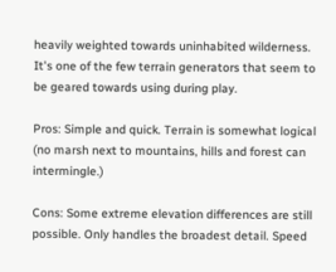heavily weighted towards uninhabited wilderness. It's one of the few terrain generators that seem to be geared towards using during play.

Pros: Simple and quick. Terrain is somewhat logical (no marsh next to mountains, hills and forest can intermingle.)

Cons: Some extreme elevation differences are still possible. Only handles the broadest detail. Speed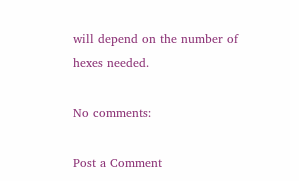will depend on the number of hexes needed.

No comments:

Post a Comment